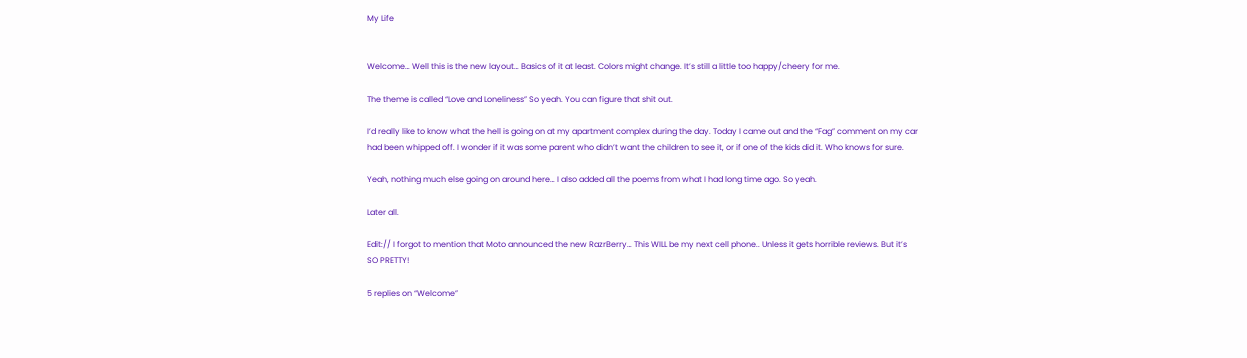My Life


Welcome… Well this is the new layout… Basics of it at least. Colors might change. It’s still a little too happy/cheery for me.

The theme is called “Love and Loneliness” So yeah. You can figure that shit out.

I’d really like to know what the hell is going on at my apartment complex during the day. Today I came out and the “Fag” comment on my car had been whipped off. I wonder if it was some parent who didn’t want the children to see it, or if one of the kids did it. Who knows for sure.

Yeah, nothing much else going on around here… I also added all the poems from what I had long time ago. So yeah.

Later all.

Edit:// I forgot to mention that Moto announced the new RazrBerry… This WILL be my next cell phone.. Unless it gets horrible reviews. But it’s SO PRETTY!

5 replies on “Welcome”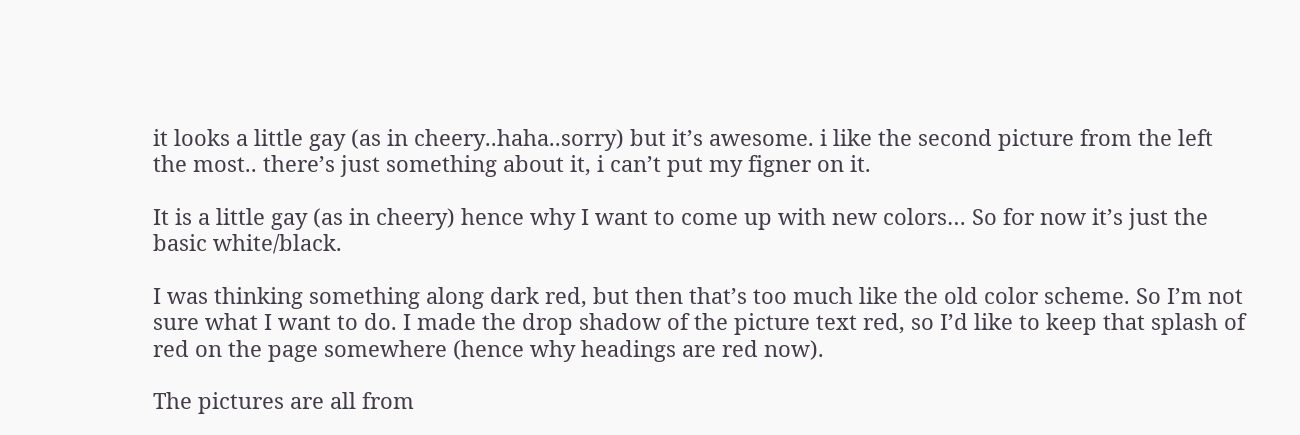it looks a little gay (as in cheery..haha..sorry) but it’s awesome. i like the second picture from the left the most.. there’s just something about it, i can’t put my figner on it.

It is a little gay (as in cheery) hence why I want to come up with new colors… So for now it’s just the basic white/black.

I was thinking something along dark red, but then that’s too much like the old color scheme. So I’m not sure what I want to do. I made the drop shadow of the picture text red, so I’d like to keep that splash of red on the page somewhere (hence why headings are red now).

The pictures are all from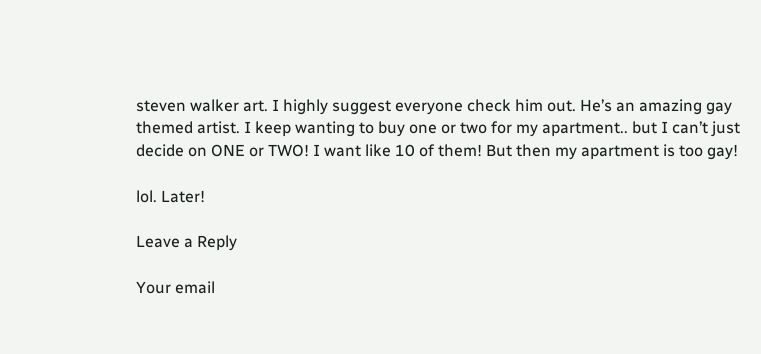steven walker art. I highly suggest everyone check him out. He’s an amazing gay themed artist. I keep wanting to buy one or two for my apartment.. but I can’t just decide on ONE or TWO! I want like 10 of them! But then my apartment is too gay!

lol. Later!

Leave a Reply

Your email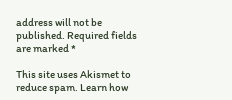address will not be published. Required fields are marked *

This site uses Akismet to reduce spam. Learn how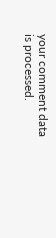your comment data is processed.